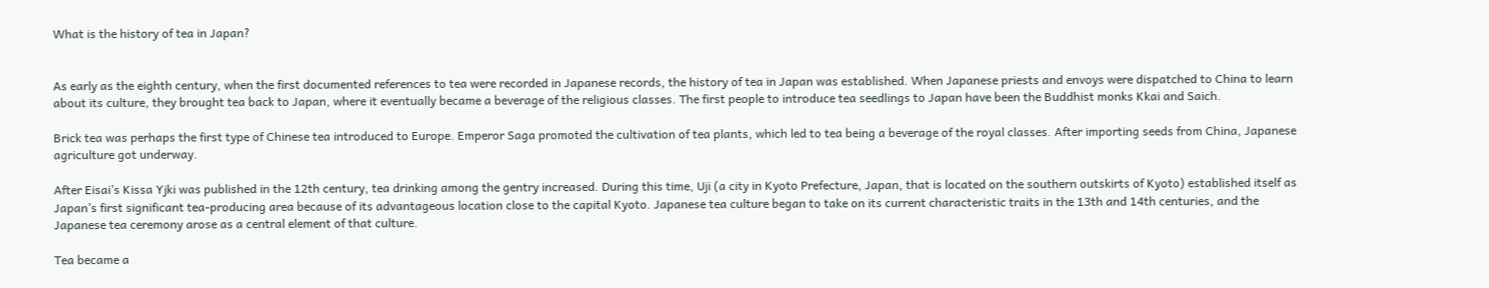What is the history of tea in Japan?


As early as the eighth century, when the first documented references to tea were recorded in Japanese records, the history of tea in Japan was established. When Japanese priests and envoys were dispatched to China to learn about its culture, they brought tea back to Japan, where it eventually became a beverage of the religious classes. The first people to introduce tea seedlings to Japan have been the Buddhist monks Kkai and Saich.

Brick tea was perhaps the first type of Chinese tea introduced to Europe. Emperor Saga promoted the cultivation of tea plants, which led to tea being a beverage of the royal classes. After importing seeds from China, Japanese agriculture got underway.

After Eisai’s Kissa Yjki was published in the 12th century, tea drinking among the gentry increased. During this time, Uji (a city in Kyoto Prefecture, Japan, that is located on the southern outskirts of Kyoto) established itself as Japan’s first significant tea-producing area because of its advantageous location close to the capital Kyoto. Japanese tea culture began to take on its current characteristic traits in the 13th and 14th centuries, and the Japanese tea ceremony arose as a central element of that culture.

Tea became a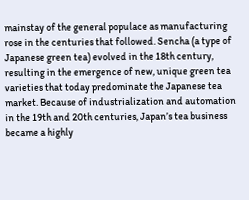mainstay of the general populace as manufacturing rose in the centuries that followed. Sencha (a type of Japanese green tea) evolved in the 18th century, resulting in the emergence of new, unique green tea varieties that today predominate the Japanese tea market. Because of industrialization and automation in the 19th and 20th centuries, Japan’s tea business became a highly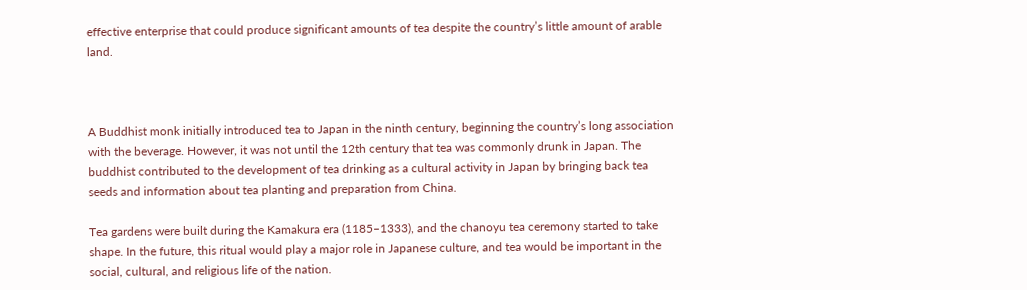effective enterprise that could produce significant amounts of tea despite the country’s little amount of arable land.



A Buddhist monk initially introduced tea to Japan in the ninth century, beginning the country’s long association with the beverage. However, it was not until the 12th century that tea was commonly drunk in Japan. The buddhist contributed to the development of tea drinking as a cultural activity in Japan by bringing back tea seeds and information about tea planting and preparation from China.

Tea gardens were built during the Kamakura era (1185–1333), and the chanoyu tea ceremony started to take shape. In the future, this ritual would play a major role in Japanese culture, and tea would be important in the social, cultural, and religious life of the nation.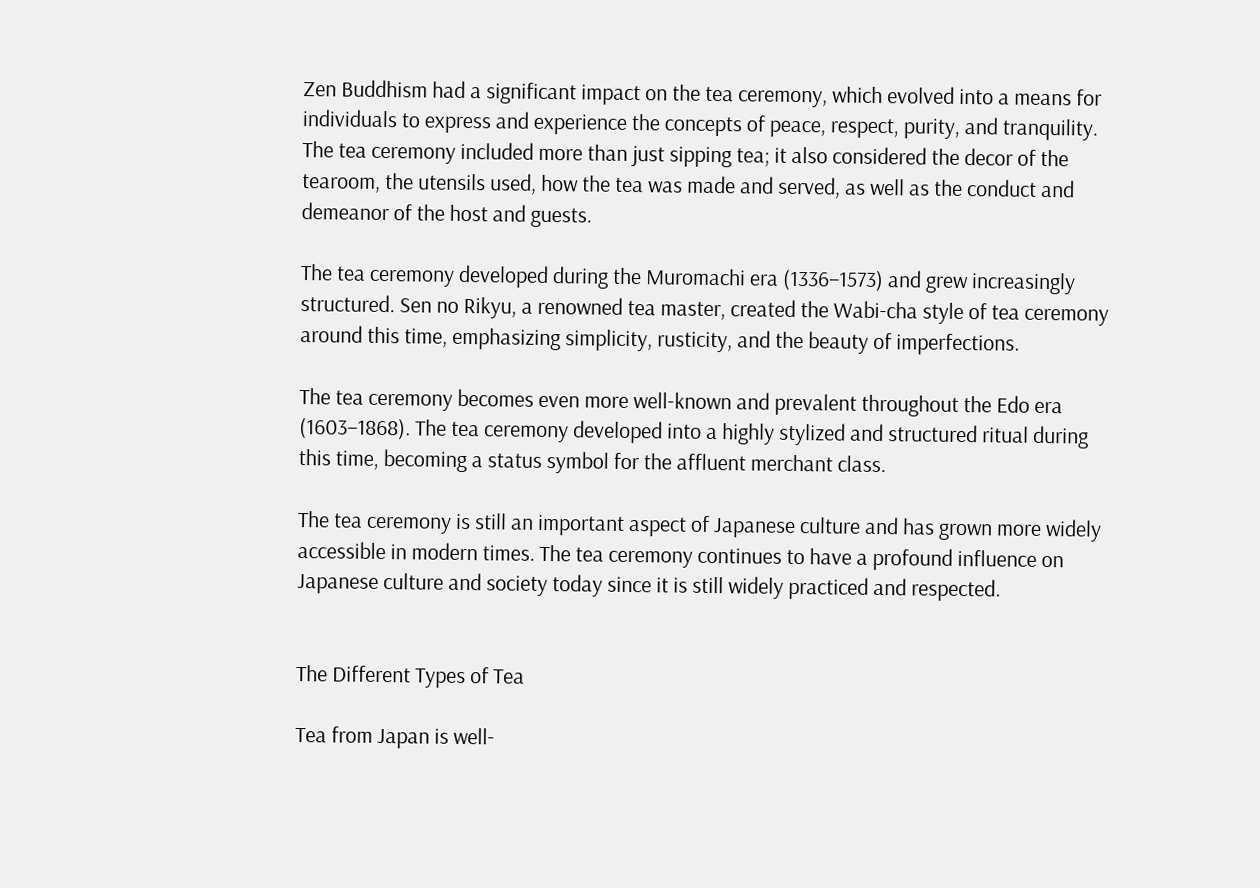Zen Buddhism had a significant impact on the tea ceremony, which evolved into a means for individuals to express and experience the concepts of peace, respect, purity, and tranquility. The tea ceremony included more than just sipping tea; it also considered the decor of the tearoom, the utensils used, how the tea was made and served, as well as the conduct and demeanor of the host and guests.

The tea ceremony developed during the Muromachi era (1336–1573) and grew increasingly structured. Sen no Rikyu, a renowned tea master, created the Wabi-cha style of tea ceremony around this time, emphasizing simplicity, rusticity, and the beauty of imperfections.

The tea ceremony becomes even more well-known and prevalent throughout the Edo era (1603–1868). The tea ceremony developed into a highly stylized and structured ritual during this time, becoming a status symbol for the affluent merchant class.

The tea ceremony is still an important aspect of Japanese culture and has grown more widely accessible in modern times. The tea ceremony continues to have a profound influence on Japanese culture and society today since it is still widely practiced and respected.


The Different Types of Tea

Tea from Japan is well-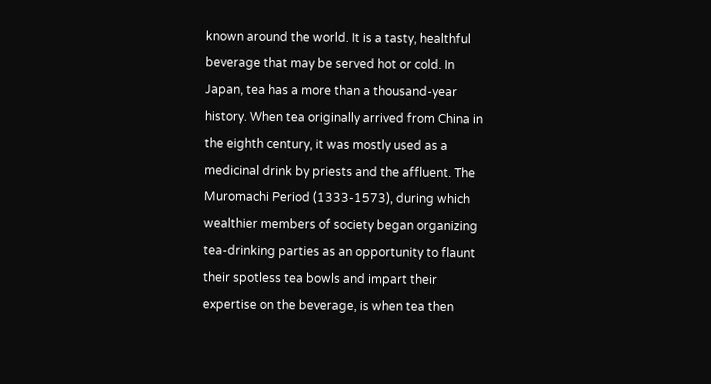known around the world. It is a tasty, healthful beverage that may be served hot or cold. In Japan, tea has a more than a thousand-year history. When tea originally arrived from China in the eighth century, it was mostly used as a medicinal drink by priests and the affluent. The Muromachi Period (1333-1573), during which wealthier members of society began organizing tea-drinking parties as an opportunity to flaunt their spotless tea bowls and impart their expertise on the beverage, is when tea then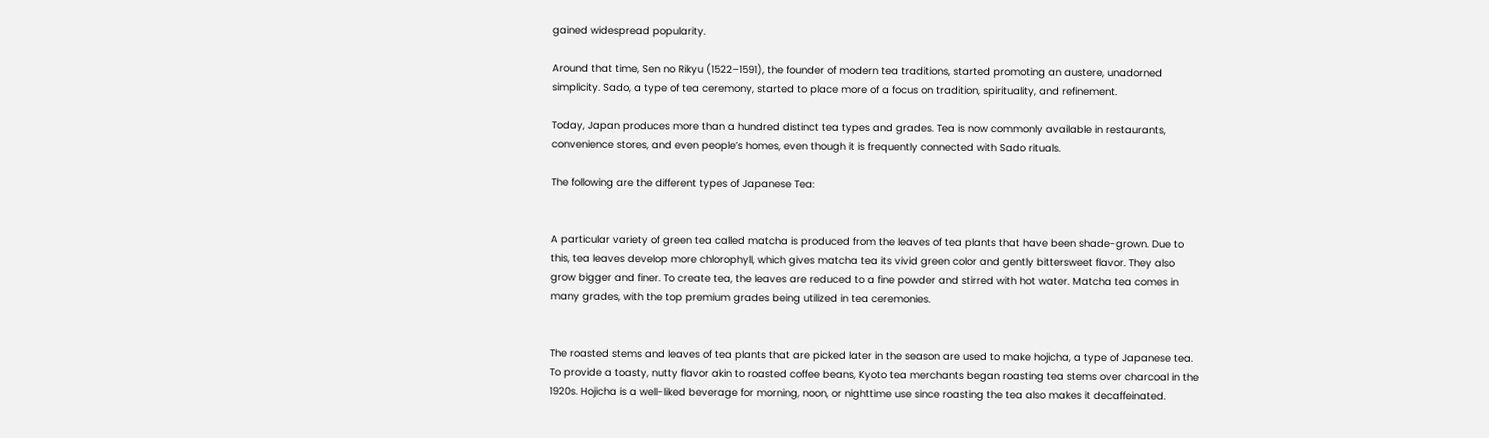gained widespread popularity.

Around that time, Sen no Rikyu (1522–1591), the founder of modern tea traditions, started promoting an austere, unadorned simplicity. Sado, a type of tea ceremony, started to place more of a focus on tradition, spirituality, and refinement.

Today, Japan produces more than a hundred distinct tea types and grades. Tea is now commonly available in restaurants, convenience stores, and even people’s homes, even though it is frequently connected with Sado rituals.

The following are the different types of Japanese Tea:


A particular variety of green tea called matcha is produced from the leaves of tea plants that have been shade-grown. Due to this, tea leaves develop more chlorophyll, which gives matcha tea its vivid green color and gently bittersweet flavor. They also grow bigger and finer. To create tea, the leaves are reduced to a fine powder and stirred with hot water. Matcha tea comes in many grades, with the top premium grades being utilized in tea ceremonies.


The roasted stems and leaves of tea plants that are picked later in the season are used to make hojicha, a type of Japanese tea. To provide a toasty, nutty flavor akin to roasted coffee beans, Kyoto tea merchants began roasting tea stems over charcoal in the 1920s. Hojicha is a well-liked beverage for morning, noon, or nighttime use since roasting the tea also makes it decaffeinated.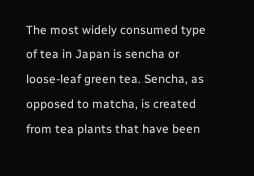The most widely consumed type of tea in Japan is sencha or loose-leaf green tea. Sencha, as opposed to matcha, is created from tea plants that have been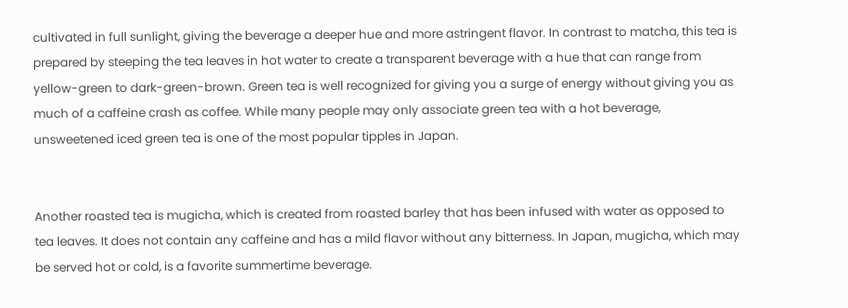cultivated in full sunlight, giving the beverage a deeper hue and more astringent flavor. In contrast to matcha, this tea is prepared by steeping the tea leaves in hot water to create a transparent beverage with a hue that can range from yellow-green to dark-green-brown. Green tea is well recognized for giving you a surge of energy without giving you as much of a caffeine crash as coffee. While many people may only associate green tea with a hot beverage, unsweetened iced green tea is one of the most popular tipples in Japan.


Another roasted tea is mugicha, which is created from roasted barley that has been infused with water as opposed to tea leaves. It does not contain any caffeine and has a mild flavor without any bitterness. In Japan, mugicha, which may be served hot or cold, is a favorite summertime beverage.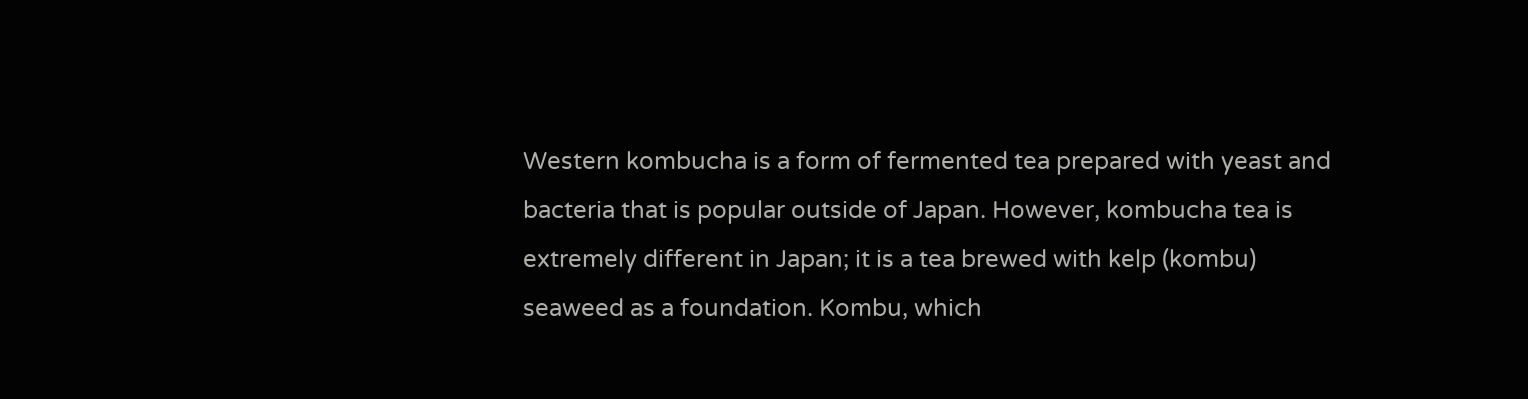Western kombucha is a form of fermented tea prepared with yeast and bacteria that is popular outside of Japan. However, kombucha tea is extremely different in Japan; it is a tea brewed with kelp (kombu) seaweed as a foundation. Kombu, which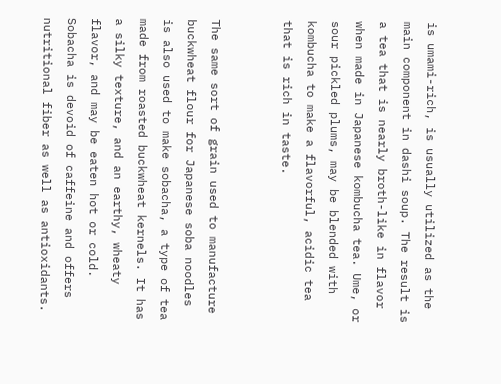is umami-rich, is usually utilized as the main component in dashi soup. The result is a tea that is nearly broth-like in flavor when made in Japanese kombucha tea. Ume, or sour pickled plums, may be blended with kombucha to make a flavorful, acidic tea that is rich in taste.


The same sort of grain used to manufacture buckwheat flour for Japanese soba noodles is also used to make sobacha, a type of tea made from roasted buckwheat kernels. It has a silky texture, and an earthy, wheaty flavor, and may be eaten hot or cold. Sobacha is devoid of caffeine and offers nutritional fiber as well as antioxidants.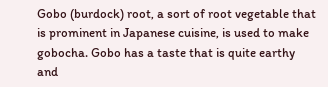Gobo (burdock) root, a sort of root vegetable that is prominent in Japanese cuisine, is used to make gobocha. Gobo has a taste that is quite earthy and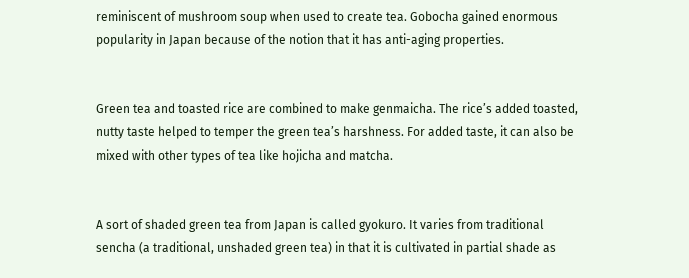reminiscent of mushroom soup when used to create tea. Gobocha gained enormous popularity in Japan because of the notion that it has anti-aging properties.


Green tea and toasted rice are combined to make genmaicha. The rice’s added toasted, nutty taste helped to temper the green tea’s harshness. For added taste, it can also be mixed with other types of tea like hojicha and matcha.


A sort of shaded green tea from Japan is called gyokuro. It varies from traditional sencha (a traditional, unshaded green tea) in that it is cultivated in partial shade as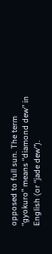opposed to full sun. The term “gyokuro” means “diamond dew” in English (or “jade dew”).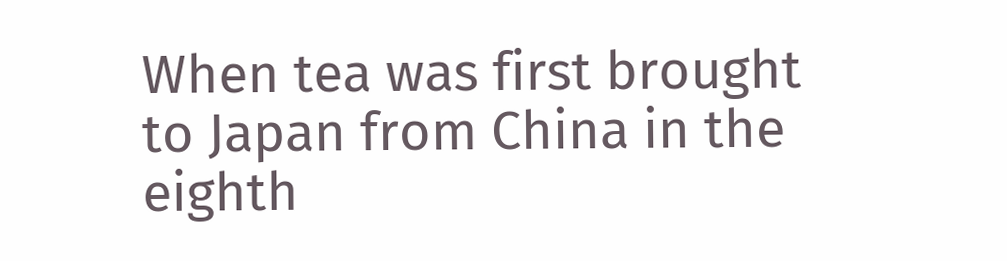When tea was first brought to Japan from China in the eighth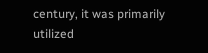century, it was primarily utilized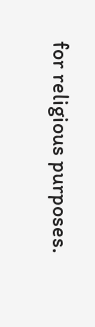for religious purposes.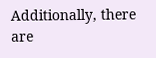Additionally, there are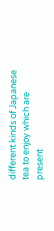different kinds of Japanese tea to enjoy which are present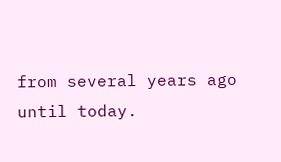from several years ago until today.